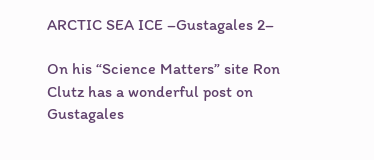ARCTIC SEA ICE –Gustagales 2–

On his “Science Matters” site Ron Clutz has a wonderful post on Gustagales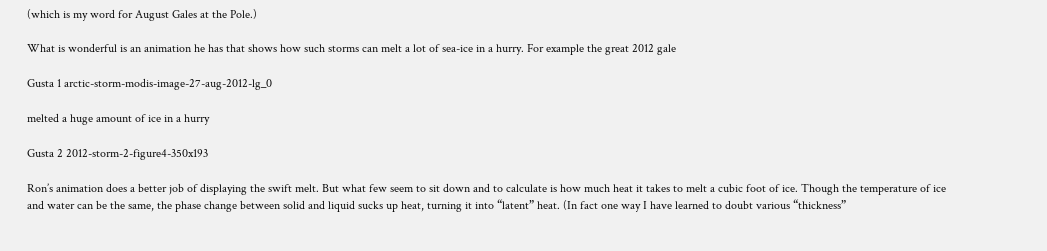(which is my word for August Gales at the Pole.)

What is wonderful is an animation he has that shows how such storms can melt a lot of sea-ice in a hurry. For example the great 2012 gale

Gusta 1 arctic-storm-modis-image-27-aug-2012-lg_0

melted a huge amount of ice in a hurry

Gusta 2 2012-storm-2-figure4-350x193

Ron’s animation does a better job of displaying the swift melt. But what few seem to sit down and to calculate is how much heat it takes to melt a cubic foot of ice. Though the temperature of ice and water can be the same, the phase change between solid and liquid sucks up heat, turning it into “latent” heat. (In fact one way I have learned to doubt various “thickness”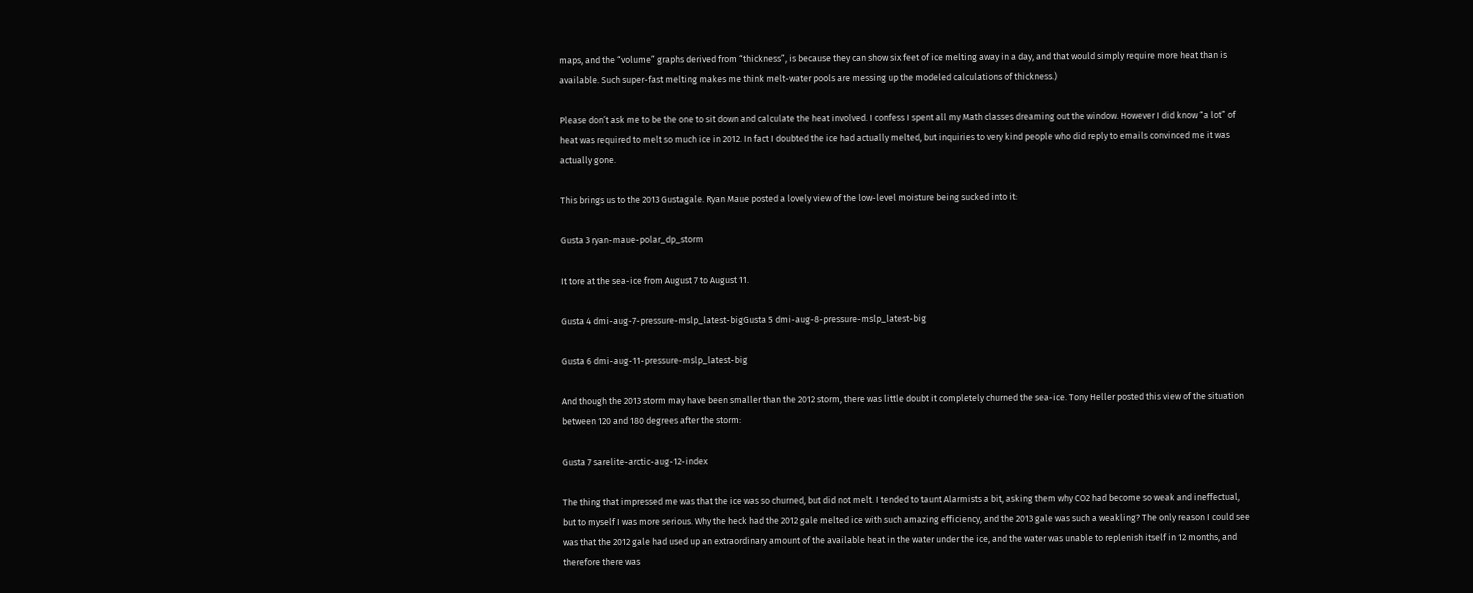maps, and the “volume” graphs derived from “thickness”, is because they can show six feet of ice melting away in a day, and that would simply require more heat than is available. Such super-fast melting makes me think melt-water pools are messing up the modeled calculations of thickness.)

Please don’t ask me to be the one to sit down and calculate the heat involved. I confess I spent all my Math classes dreaming out the window. However I did know “a lot” of heat was required to melt so much ice in 2012. In fact I doubted the ice had actually melted, but inquiries to very kind people who did reply to emails convinced me it was actually gone.

This brings us to the 2013 Gustagale. Ryan Maue posted a lovely view of the low-level moisture being sucked into it:

Gusta 3 ryan-maue-polar_dp_storm

It tore at the sea-ice from August 7 to August 11.

Gusta 4 dmi-aug-7-pressure-mslp_latest-bigGusta 5 dmi-aug-8-pressure-mslp_latest-big

Gusta 6 dmi-aug-11-pressure-mslp_latest-big

And though the 2013 storm may have been smaller than the 2012 storm, there was little doubt it completely churned the sea-ice. Tony Heller posted this view of the situation between 120 and 180 degrees after the storm:

Gusta 7 sarelite-arctic-aug-12-index

The thing that impressed me was that the ice was so churned, but did not melt. I tended to taunt Alarmists a bit, asking them why CO2 had become so weak and ineffectual, but to myself I was more serious. Why the heck had the 2012 gale melted ice with such amazing efficiency, and the 2013 gale was such a weakling? The only reason I could see was that the 2012 gale had used up an extraordinary amount of the available heat in the water under the ice, and the water was unable to replenish itself in 12 months, and therefore there was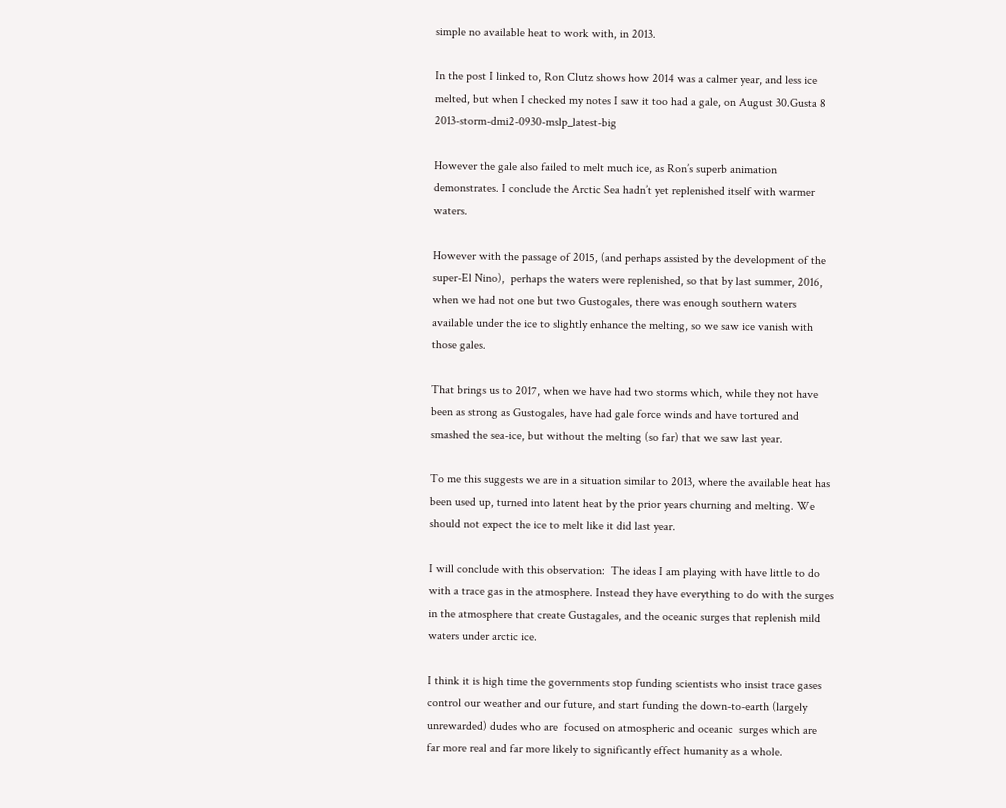simple no available heat to work with, in 2013.

In the post I linked to, Ron Clutz shows how 2014 was a calmer year, and less ice melted, but when I checked my notes I saw it too had a gale, on August 30.Gusta 8 2013-storm-dmi2-0930-mslp_latest-big

However the gale also failed to melt much ice, as Ron’s superb animation demonstrates. I conclude the Arctic Sea hadn’t yet replenished itself with warmer waters.

However with the passage of 2015, (and perhaps assisted by the development of the super-El Nino),  perhaps the waters were replenished, so that by last summer, 2016, when we had not one but two Gustogales, there was enough southern waters available under the ice to slightly enhance the melting, so we saw ice vanish with those gales.

That brings us to 2017, when we have had two storms which, while they not have been as strong as Gustogales, have had gale force winds and have tortured and smashed the sea-ice, but without the melting (so far) that we saw last year.

To me this suggests we are in a situation similar to 2013, where the available heat has been used up, turned into latent heat by the prior years churning and melting. We should not expect the ice to melt like it did last year.

I will conclude with this observation:  The ideas I am playing with have little to do with a trace gas in the atmosphere. Instead they have everything to do with the surges in the atmosphere that create Gustagales, and the oceanic surges that replenish mild waters under arctic ice.

I think it is high time the governments stop funding scientists who insist trace gases control our weather and our future, and start funding the down-to-earth (largely unrewarded) dudes who are  focused on atmospheric and oceanic  surges which are far more real and far more likely to significantly effect humanity as a whole.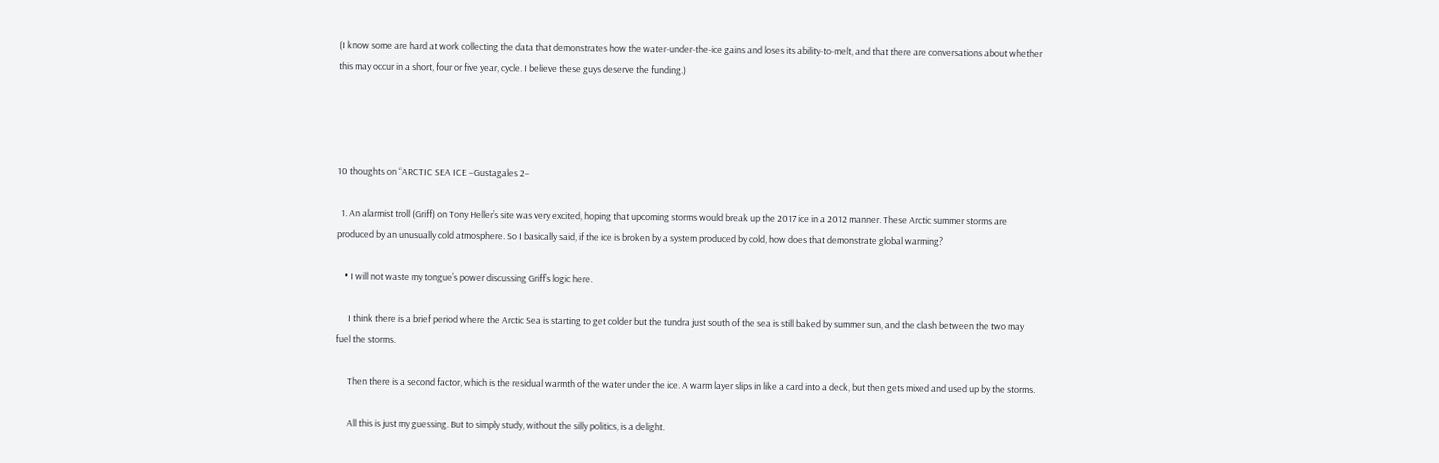(I know some are hard at work collecting the data that demonstrates how the water-under-the-ice gains and loses its ability-to-melt, and that there are conversations about whether this may occur in a short, four or five year, cycle. I believe these guys deserve the funding.)




10 thoughts on “ARCTIC SEA ICE –Gustagales 2–

  1. An alarmist troll (Griff) on Tony Heller’s site was very excited, hoping that upcoming storms would break up the 2017 ice in a 2012 manner. These Arctic summer storms are produced by an unusually cold atmosphere. So I basically said, if the ice is broken by a system produced by cold, how does that demonstrate global warming?

    • I will not waste my tongue’s power discussing Griff’s logic here.

      I think there is a brief period where the Arctic Sea is starting to get colder but the tundra just south of the sea is still baked by summer sun, and the clash between the two may fuel the storms.

      Then there is a second factor, which is the residual warmth of the water under the ice. A warm layer slips in like a card into a deck, but then gets mixed and used up by the storms.

      All this is just my guessing. But to simply study, without the silly politics, is a delight.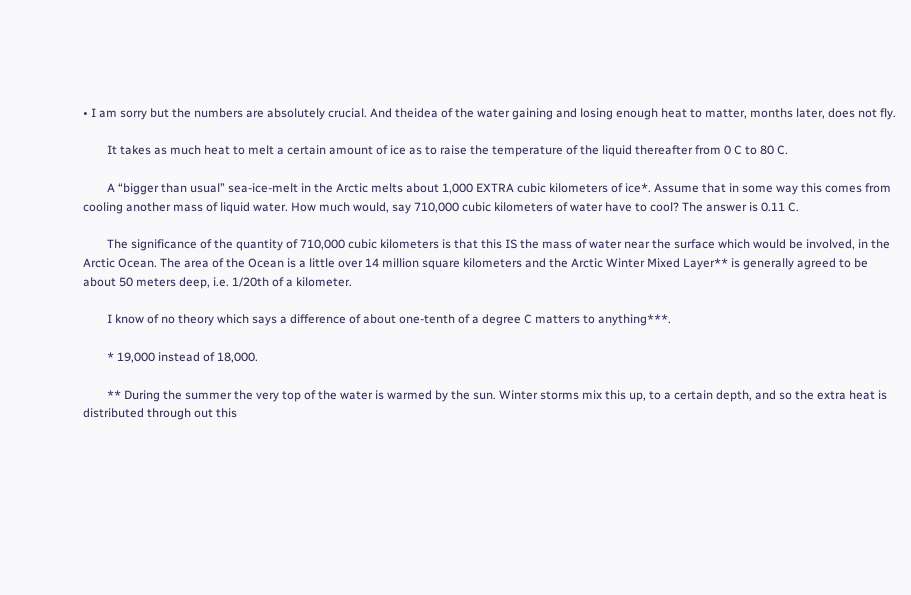• I am sorry but the numbers are absolutely crucial. And theidea of the water gaining and losing enough heat to matter, months later, does not fly.

        It takes as much heat to melt a certain amount of ice as to raise the temperature of the liquid thereafter from 0 C to 80 C.

        A “bigger than usual” sea-ice-melt in the Arctic melts about 1,000 EXTRA cubic kilometers of ice*. Assume that in some way this comes from cooling another mass of liquid water. How much would, say 710,000 cubic kilometers of water have to cool? The answer is 0.11 C.

        The significance of the quantity of 710,000 cubic kilometers is that this IS the mass of water near the surface which would be involved, in the Arctic Ocean. The area of the Ocean is a little over 14 million square kilometers and the Arctic Winter Mixed Layer** is generally agreed to be about 50 meters deep, i.e. 1/20th of a kilometer.

        I know of no theory which says a difference of about one-tenth of a degree C matters to anything***.

        * 19,000 instead of 18,000.

        ** During the summer the very top of the water is warmed by the sun. Winter storms mix this up, to a certain depth, and so the extra heat is distributed through out this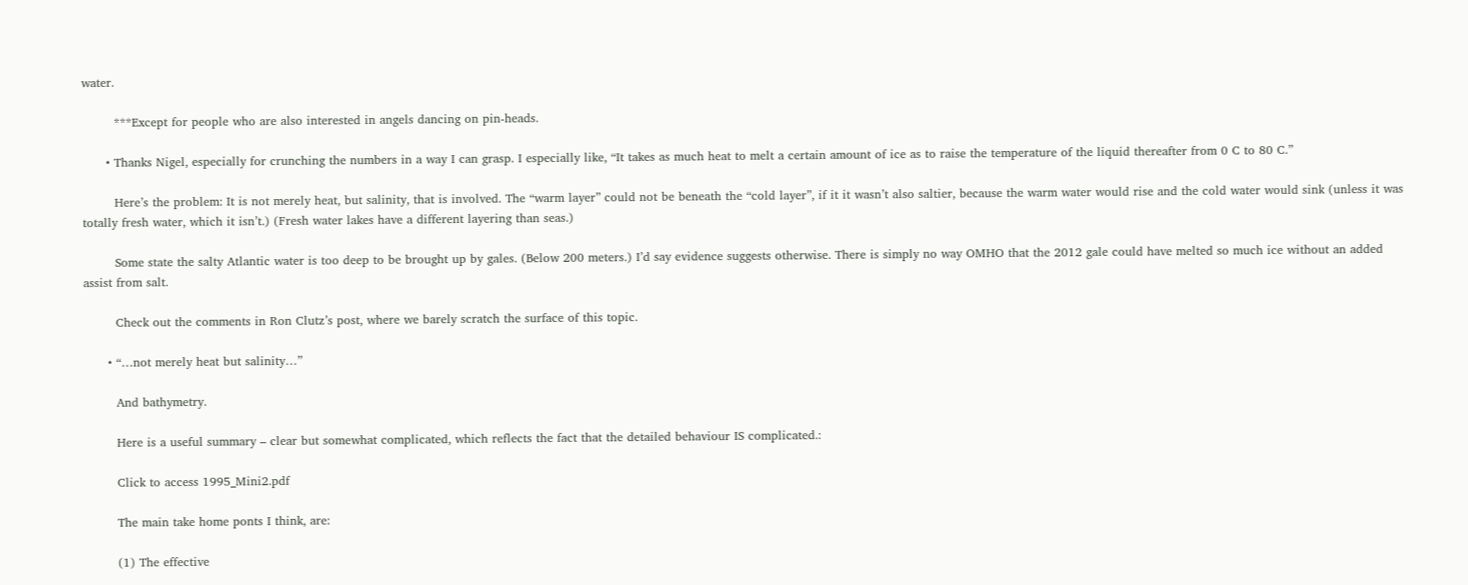water.

        ***Except for people who are also interested in angels dancing on pin-heads.

      • Thanks Nigel, especially for crunching the numbers in a way I can grasp. I especially like, “It takes as much heat to melt a certain amount of ice as to raise the temperature of the liquid thereafter from 0 C to 80 C.”

        Here’s the problem: It is not merely heat, but salinity, that is involved. The “warm layer” could not be beneath the “cold layer”, if it it wasn’t also saltier, because the warm water would rise and the cold water would sink (unless it was totally fresh water, which it isn’t.) (Fresh water lakes have a different layering than seas.)

        Some state the salty Atlantic water is too deep to be brought up by gales. (Below 200 meters.) I’d say evidence suggests otherwise. There is simply no way OMHO that the 2012 gale could have melted so much ice without an added assist from salt.

        Check out the comments in Ron Clutz’s post, where we barely scratch the surface of this topic.

      • “…not merely heat but salinity…”

        And bathymetry.

        Here is a useful summary – clear but somewhat complicated, which reflects the fact that the detailed behaviour IS complicated.:

        Click to access 1995_Mini2.pdf

        The main take home ponts I think, are:

        (1) The effective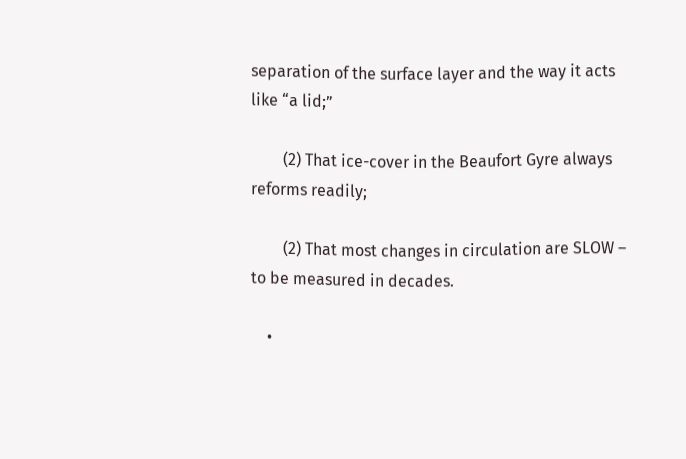separation of the surface layer and the way it acts like “a lid;”

        (2) That ice-cover in the Beaufort Gyre always reforms readily;

        (2) That most changes in circulation are SLOW – to be measured in decades.

    •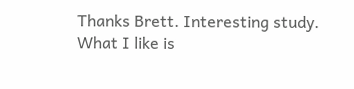Thanks Brett. Interesting study. What I like is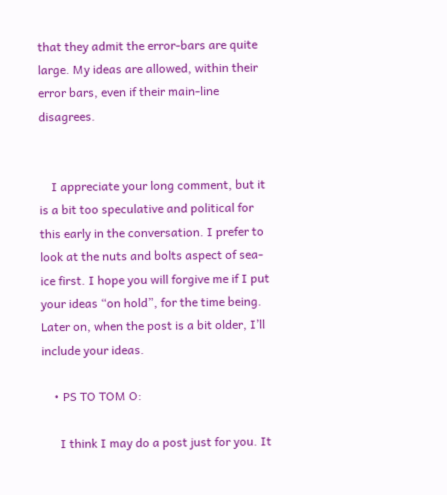that they admit the error-bars are quite large. My ideas are allowed, within their error bars, even if their main-line disagrees.


    I appreciate your long comment, but it is a bit too speculative and political for this early in the conversation. I prefer to look at the nuts and bolts aspect of sea-ice first. I hope you will forgive me if I put your ideas “on hold”, for the time being. Later on, when the post is a bit older, I’ll include your ideas.

    • PS TO TOM O:

      I think I may do a post just for you. It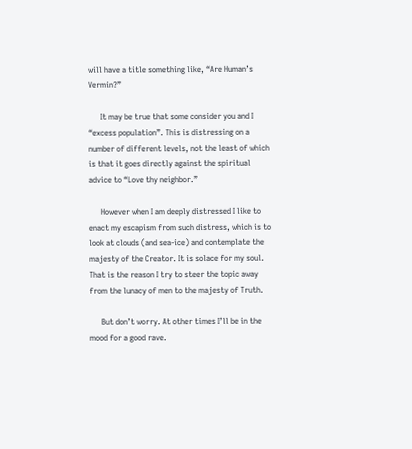will have a title something like, “Are Human’s Vermin?”

      It may be true that some consider you and I “excess population”. This is distressing on a number of different levels, not the least of which is that it goes directly against the spiritual advice to “Love thy neighbor.”

      However when I am deeply distressed I like to enact my escapism from such distress, which is to look at clouds (and sea-ice) and contemplate the majesty of the Creator. It is solace for my soul. That is the reason I try to steer the topic away from the lunacy of men to the majesty of Truth.

      But don’t worry. At other times I’ll be in the mood for a good rave.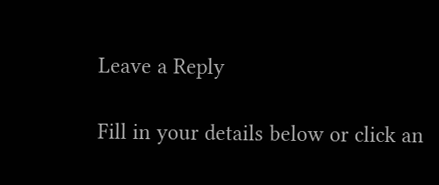Leave a Reply

Fill in your details below or click an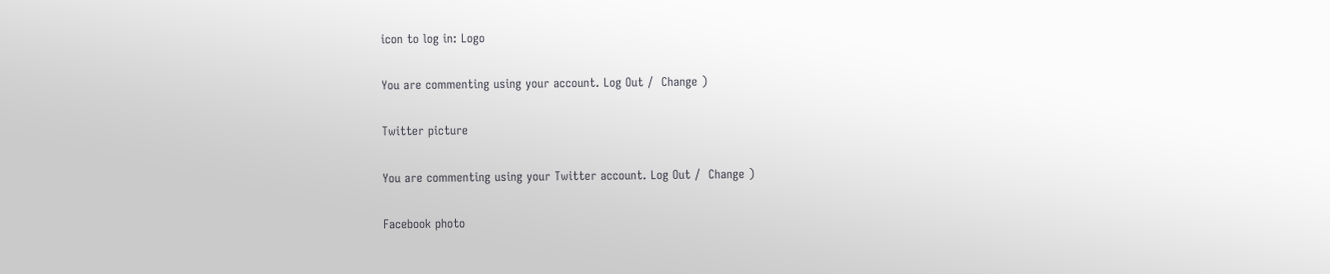icon to log in: Logo

You are commenting using your account. Log Out /  Change )

Twitter picture

You are commenting using your Twitter account. Log Out /  Change )

Facebook photo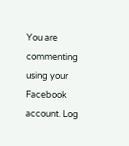You are commenting using your Facebook account. Log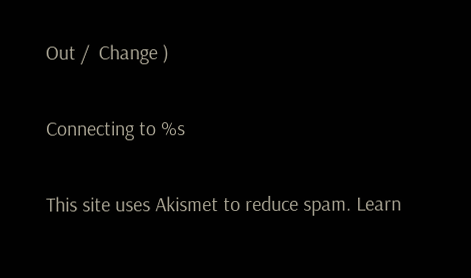Out /  Change )

Connecting to %s

This site uses Akismet to reduce spam. Learn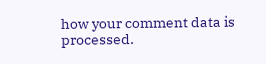how your comment data is processed.